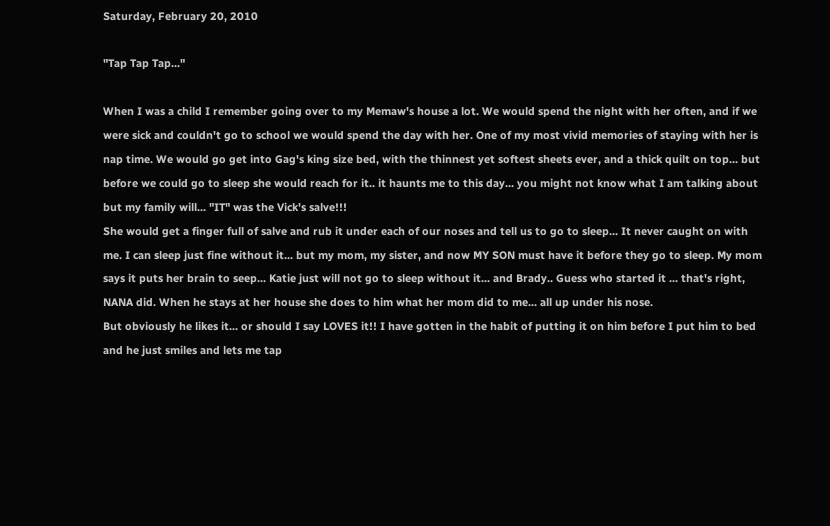Saturday, February 20, 2010

"Tap Tap Tap..."

When I was a child I remember going over to my Memaw's house a lot. We would spend the night with her often, and if we were sick and couldn't go to school we would spend the day with her. One of my most vivid memories of staying with her is nap time. We would go get into Gag's king size bed, with the thinnest yet softest sheets ever, and a thick quilt on top... but before we could go to sleep she would reach for it.. it haunts me to this day... you might not know what I am talking about but my family will... "IT" was the Vick's salve!!!
She would get a finger full of salve and rub it under each of our noses and tell us to go to sleep... It never caught on with me. I can sleep just fine without it... but my mom, my sister, and now MY SON must have it before they go to sleep. My mom says it puts her brain to seep... Katie just will not go to sleep without it... and Brady.. Guess who started it ... that's right, NANA did. When he stays at her house she does to him what her mom did to me... all up under his nose.
But obviously he likes it... or should I say LOVES it!! I have gotten in the habit of putting it on him before I put him to bed and he just smiles and lets me tap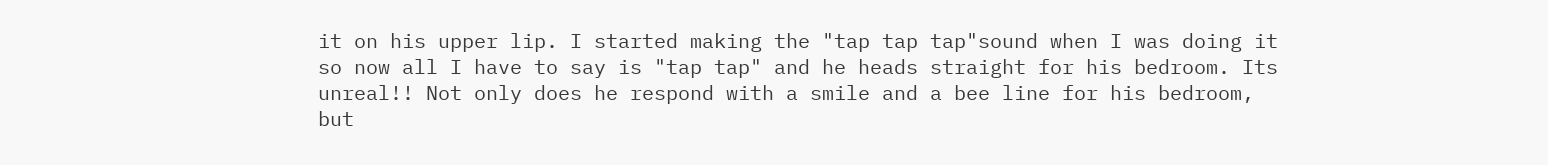it on his upper lip. I started making the "tap tap tap"sound when I was doing it so now all I have to say is "tap tap" and he heads straight for his bedroom. Its unreal!! Not only does he respond with a smile and a bee line for his bedroom, but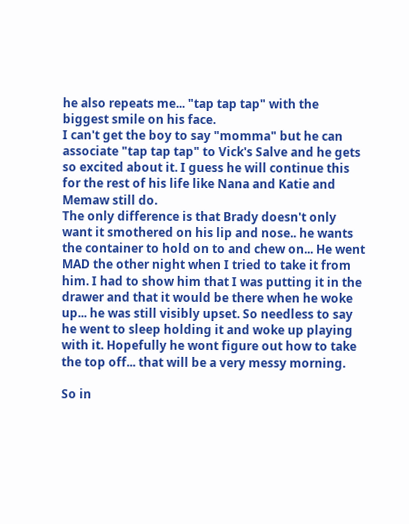he also repeats me... "tap tap tap" with the biggest smile on his face.
I can't get the boy to say "momma" but he can associate "tap tap tap" to Vick's Salve and he gets so excited about it. I guess he will continue this for the rest of his life like Nana and Katie and Memaw still do.
The only difference is that Brady doesn't only want it smothered on his lip and nose.. he wants the container to hold on to and chew on... He went MAD the other night when I tried to take it from him. I had to show him that I was putting it in the drawer and that it would be there when he woke up... he was still visibly upset. So needless to say he went to sleep holding it and woke up playing with it. Hopefully he wont figure out how to take the top off... that will be a very messy morning.

So in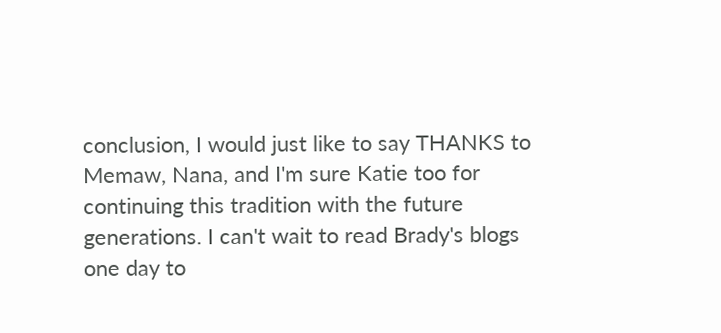conclusion, I would just like to say THANKS to Memaw, Nana, and I'm sure Katie too for continuing this tradition with the future generations. I can't wait to read Brady's blogs one day to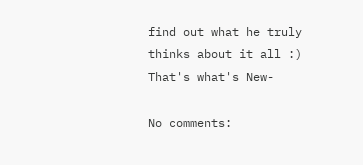find out what he truly thinks about it all :)
That's what's New-

No comments: